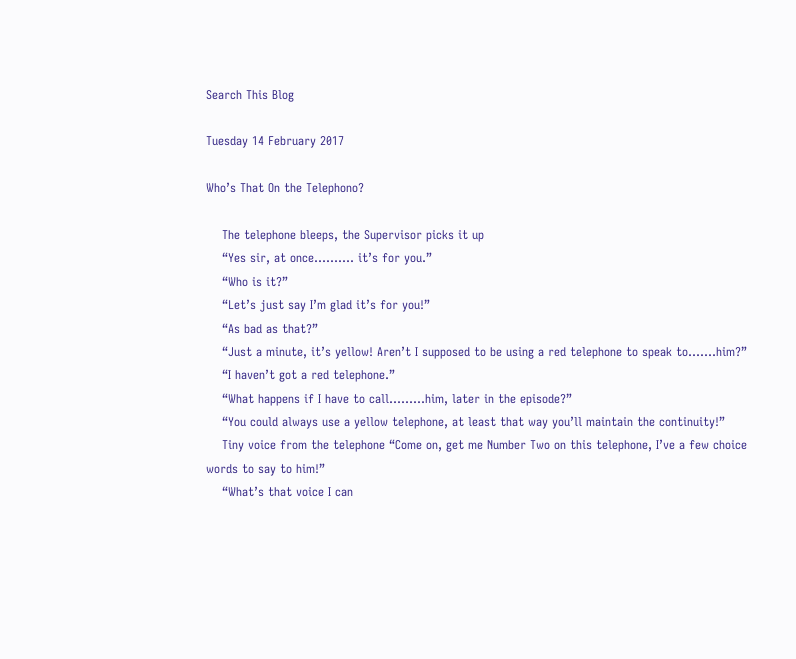Search This Blog

Tuesday 14 February 2017

Who’s That On the Telephono?

    The telephone bleeps, the Supervisor picks it up
    “Yes sir, at once………. it’s for you.”
    “Who is it?”
    “Let’s just say I’m glad it’s for you!”
    “As bad as that?”
    “Just a minute, it’s yellow! Aren’t I supposed to be using a red telephone to speak to…….him?”
    “I haven’t got a red telephone.”
    “What happens if I have to call………him, later in the episode?”
    “You could always use a yellow telephone, at least that way you’ll maintain the continuity!”
    Tiny voice from the telephone “Come on, get me Number Two on this telephone, I’ve a few choice words to say to him!”
    “What’s that voice I can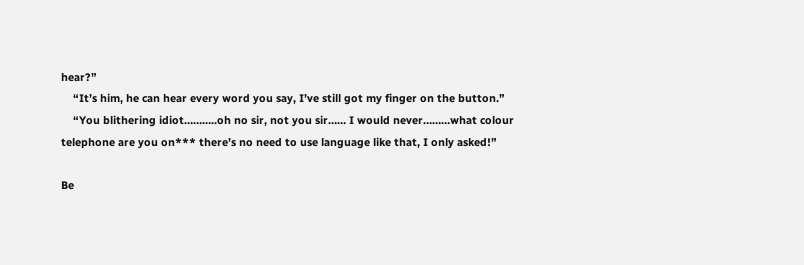hear?”
    “It’s him, he can hear every word you say, I’ve still got my finger on the button.”
    “You blithering idiot………..oh no sir, not you sir…… I would never………what colour telephone are you on*** there’s no need to use language like that, I only asked!”

Be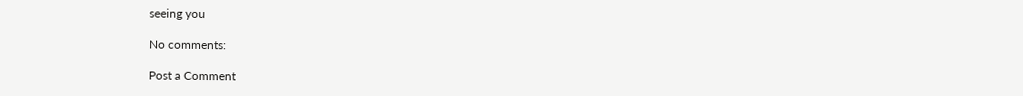seeing you

No comments:

Post a Comment